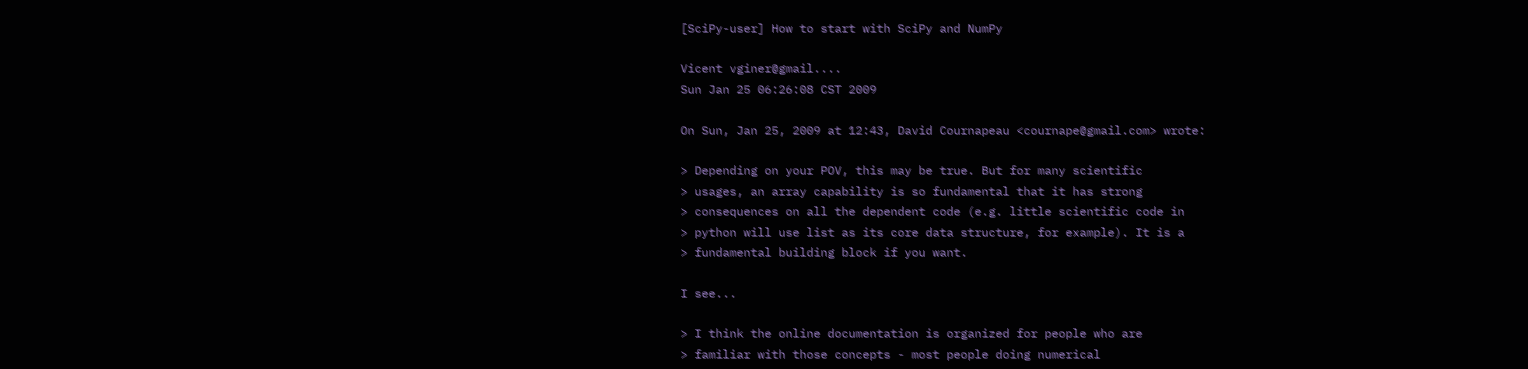[SciPy-user] How to start with SciPy and NumPy

Vicent vginer@gmail....
Sun Jan 25 06:26:08 CST 2009

On Sun, Jan 25, 2009 at 12:43, David Cournapeau <cournape@gmail.com> wrote:

> Depending on your POV, this may be true. But for many scientific
> usages, an array capability is so fundamental that it has strong
> consequences on all the dependent code (e.g. little scientific code in
> python will use list as its core data structure, for example). It is a
> fundamental building block if you want.

I see...

> I think the online documentation is organized for people who are
> familiar with those concepts - most people doing numerical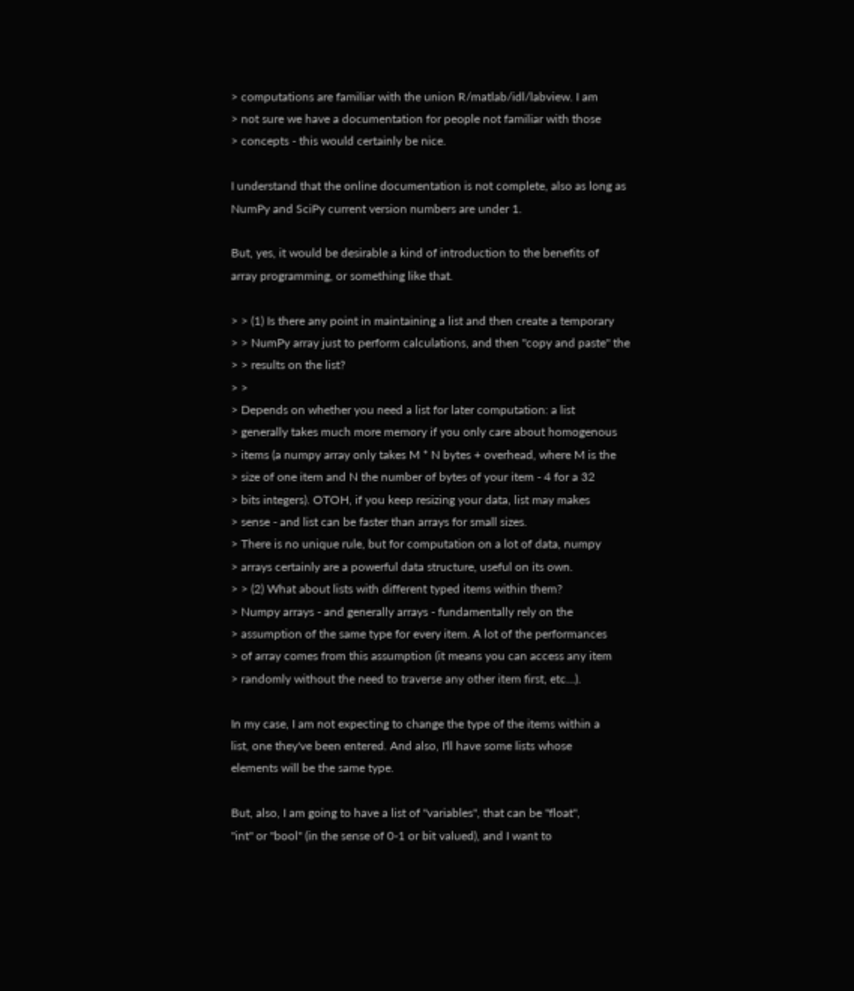> computations are familiar with the union R/matlab/idl/labview. I am
> not sure we have a documentation for people not familiar with those
> concepts - this would certainly be nice.

I understand that the online documentation is not complete, also as long as
NumPy and SciPy current version numbers are under 1.

But, yes, it would be desirable a kind of introduction to the benefits of
array programming, or something like that.

> > (1) Is there any point in maintaining a list and then create a temporary
> > NumPy array just to perform calculations, and then "copy and paste" the
> > results on the list?
> >
> Depends on whether you need a list for later computation: a list
> generally takes much more memory if you only care about homogenous
> items (a numpy array only takes M * N bytes + overhead, where M is the
> size of one item and N the number of bytes of your item - 4 for a 32
> bits integers). OTOH, if you keep resizing your data, list may makes
> sense - and list can be faster than arrays for small sizes.
> There is no unique rule, but for computation on a lot of data, numpy
> arrays certainly are a powerful data structure, useful on its own.
> > (2) What about lists with different typed items within them?
> Numpy arrays - and generally arrays - fundamentally rely on the
> assumption of the same type for every item. A lot of the performances
> of array comes from this assumption (it means you can access any item
> randomly without the need to traverse any other item first, etc...).

In my case, I am not expecting to change the type of the items within a
list, one they've been entered. And also, I'll have some lists whose
elements will be the same type.

But, also, I am going to have a list of "variables", that can be "float",
"int" or "bool" (in the sense of 0-1 or bit valued), and I want to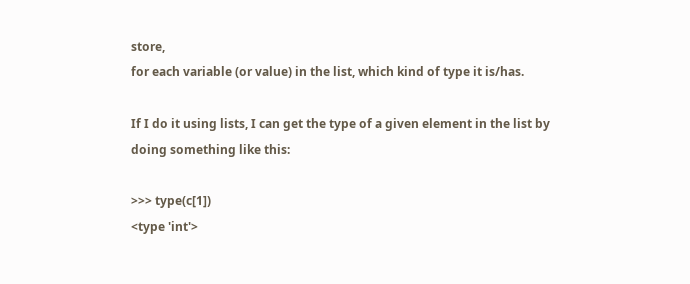store,
for each variable (or value) in the list, which kind of type it is/has.

If I do it using lists, I can get the type of a given element in the list by
doing something like this:

>>> type(c[1])
<type 'int'>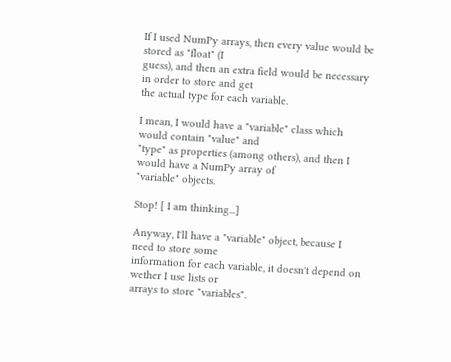If I used NumPy arrays, then every value would be stored as "float" (I
guess), and then an extra field would be necessary in order to store and get
the actual type for each variable.

I mean, I would have a "variable" class which would contain "value" and
"type" as properties (among others), and then I would have a NumPy array of
"variable" objects.

Stop! [ I am thinking...]

Anyway, I'll have a "variable" object, because I need to store some
information for each variable, it doesn't depend on wether I use lists or
arrays to store "variables".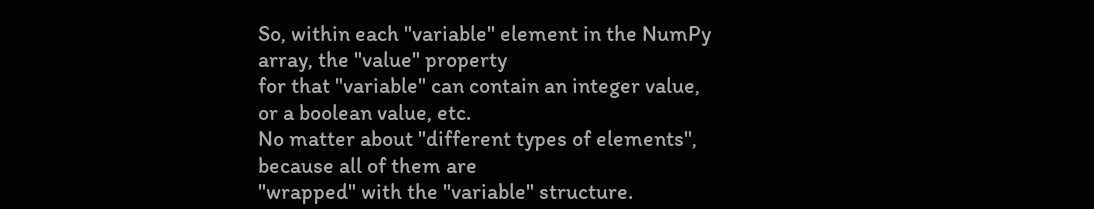So, within each "variable" element in the NumPy array, the "value" property
for that "variable" can contain an integer value, or a boolean value, etc.
No matter about "different types of elements", because all of them are
"wrapped" with the "variable" structure.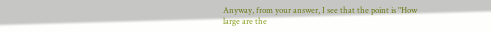Anyway, from your answer, I see that the point is "How large are the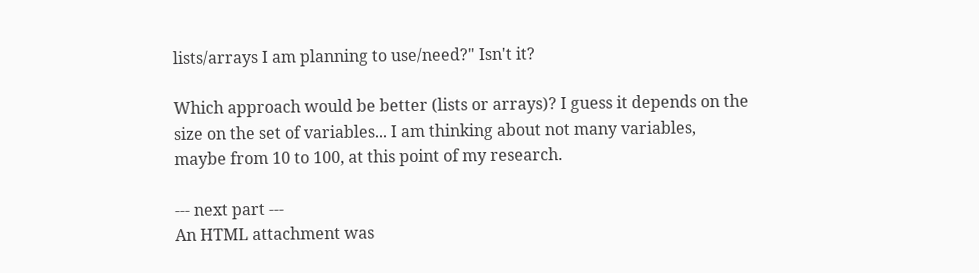lists/arrays I am planning to use/need?" Isn't it?

Which approach would be better (lists or arrays)? I guess it depends on the
size on the set of variables... I am thinking about not many variables,
maybe from 10 to 100, at this point of my research.

--- next part ---
An HTML attachment was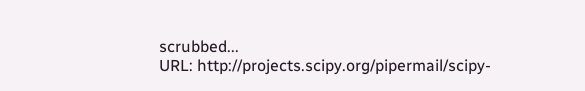scrubbed...
URL: http://projects.scipy.org/pipermail/scipy-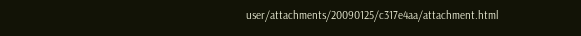user/attachments/20090125/c317e4aa/attachment.html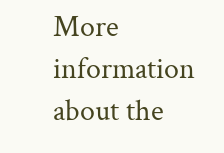More information about the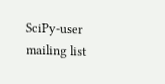SciPy-user mailing list